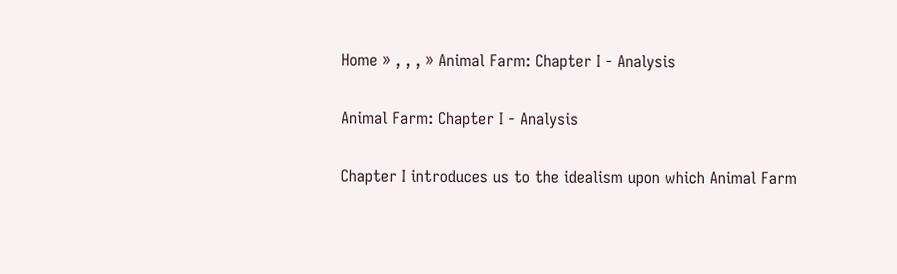Home » , , , » Animal Farm: Chapter I - Analysis

Animal Farm: Chapter I - Analysis

Chapter I introduces us to the idealism upon which Animal Farm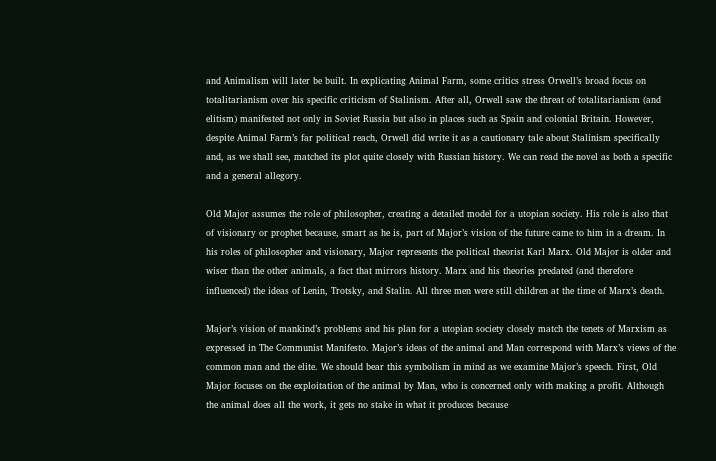and Animalism will later be built. In explicating Animal Farm, some critics stress Orwell’s broad focus on totalitarianism over his specific criticism of Stalinism. After all, Orwell saw the threat of totalitarianism (and elitism) manifested not only in Soviet Russia but also in places such as Spain and colonial Britain. However, despite Animal Farm’s far political reach, Orwell did write it as a cautionary tale about Stalinism specifically and, as we shall see, matched its plot quite closely with Russian history. We can read the novel as both a specific and a general allegory.

Old Major assumes the role of philosopher, creating a detailed model for a utopian society. His role is also that of visionary or prophet because, smart as he is, part of Major’s vision of the future came to him in a dream. In his roles of philosopher and visionary, Major represents the political theorist Karl Marx. Old Major is older and wiser than the other animals, a fact that mirrors history. Marx and his theories predated (and therefore influenced) the ideas of Lenin, Trotsky, and Stalin. All three men were still children at the time of Marx’s death.

Major’s vision of mankind’s problems and his plan for a utopian society closely match the tenets of Marxism as expressed in The Communist Manifesto. Major’s ideas of the animal and Man correspond with Marx’s views of the common man and the elite. We should bear this symbolism in mind as we examine Major’s speech. First, Old Major focuses on the exploitation of the animal by Man, who is concerned only with making a profit. Although the animal does all the work, it gets no stake in what it produces because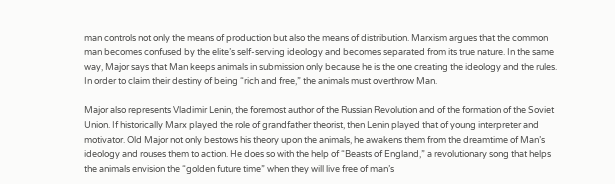man controls not only the means of production but also the means of distribution. Marxism argues that the common man becomes confused by the elite’s self-serving ideology and becomes separated from its true nature. In the same way, Major says that Man keeps animals in submission only because he is the one creating the ideology and the rules. In order to claim their destiny of being “rich and free,” the animals must overthrow Man.

Major also represents Vladimir Lenin, the foremost author of the Russian Revolution and of the formation of the Soviet Union. If historically Marx played the role of grandfather theorist, then Lenin played that of young interpreter and motivator. Old Major not only bestows his theory upon the animals, he awakens them from the dreamtime of Man’s ideology and rouses them to action. He does so with the help of “Beasts of England,” a revolutionary song that helps the animals envision the “golden future time” when they will live free of man’s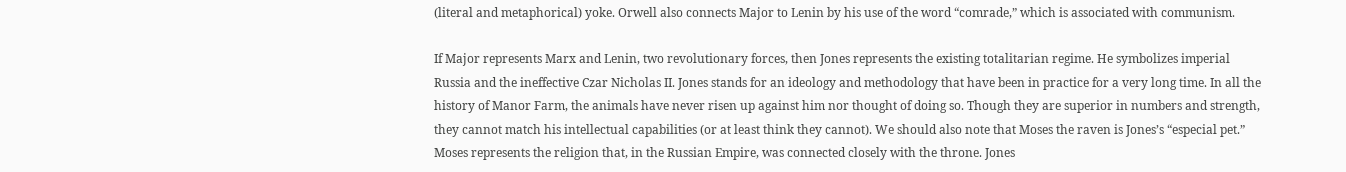(literal and metaphorical) yoke. Orwell also connects Major to Lenin by his use of the word “comrade,” which is associated with communism.

If Major represents Marx and Lenin, two revolutionary forces, then Jones represents the existing totalitarian regime. He symbolizes imperial Russia and the ineffective Czar Nicholas II. Jones stands for an ideology and methodology that have been in practice for a very long time. In all the history of Manor Farm, the animals have never risen up against him nor thought of doing so. Though they are superior in numbers and strength, they cannot match his intellectual capabilities (or at least think they cannot). We should also note that Moses the raven is Jones’s “especial pet.” Moses represents the religion that, in the Russian Empire, was connected closely with the throne. Jones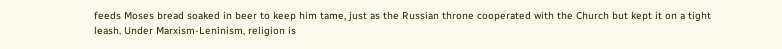feeds Moses bread soaked in beer to keep him tame, just as the Russian throne cooperated with the Church but kept it on a tight leash. Under Marxism-Leninism, religion is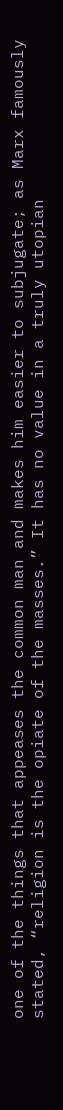one of the things that appeases the common man and makes him easier to subjugate; as Marx famously stated, “religion is the opiate of the masses.” It has no value in a truly utopian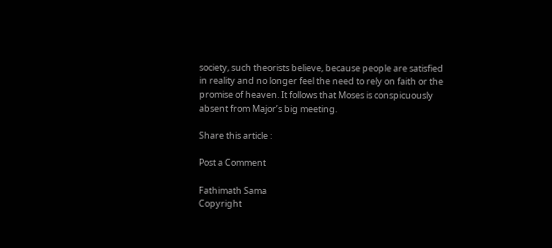society, such theorists believe, because people are satisfied in reality and no longer feel the need to rely on faith or the promise of heaven. It follows that Moses is conspicuously absent from Major’s big meeting.

Share this article :

Post a Comment

Fathimath Sama
Copyright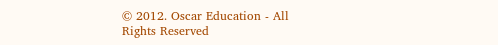© 2012. Oscar Education - All Rights Reserved